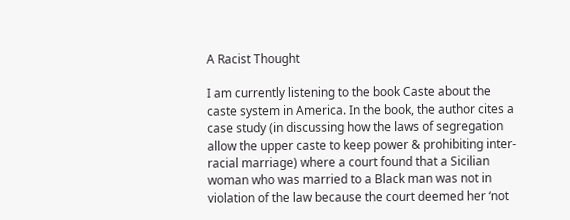A Racist Thought

I am currently listening to the book Caste about the caste system in America. In the book, the author cites a case study (in discussing how the laws of segregation allow the upper caste to keep power & prohibiting inter-racial marriage) where a court found that a Sicilian woman who was married to a Black man was not in violation of the law because the court deemed her ‘not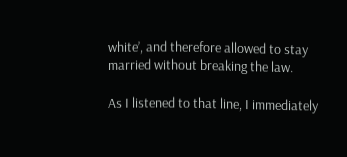white’, and therefore allowed to stay married without breaking the law.

As I listened to that line, I immediately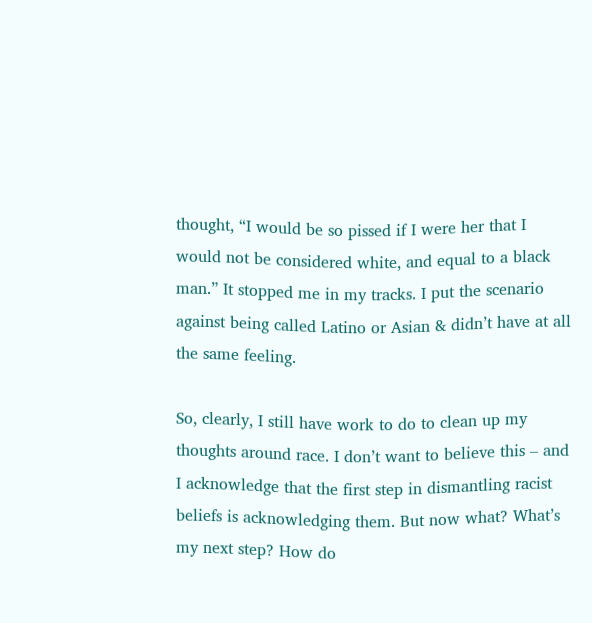thought, “I would be so pissed if I were her that I would not be considered white, and equal to a black man.” It stopped me in my tracks. I put the scenario against being called Latino or Asian & didn’t have at all the same feeling.

So, clearly, I still have work to do to clean up my thoughts around race. I don’t want to believe this – and I acknowledge that the first step in dismantling racist beliefs is acknowledging them. But now what? What’s my next step? How do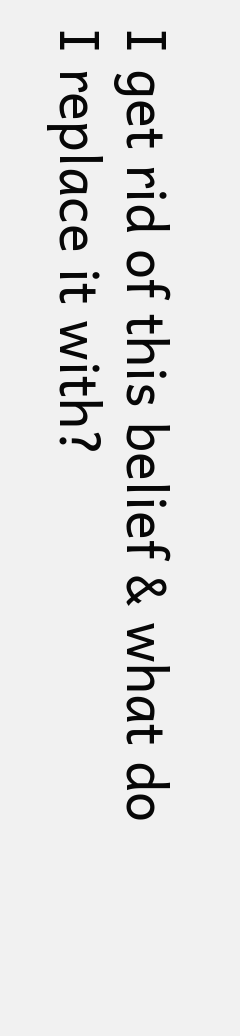I get rid of this belief & what do I replace it with?